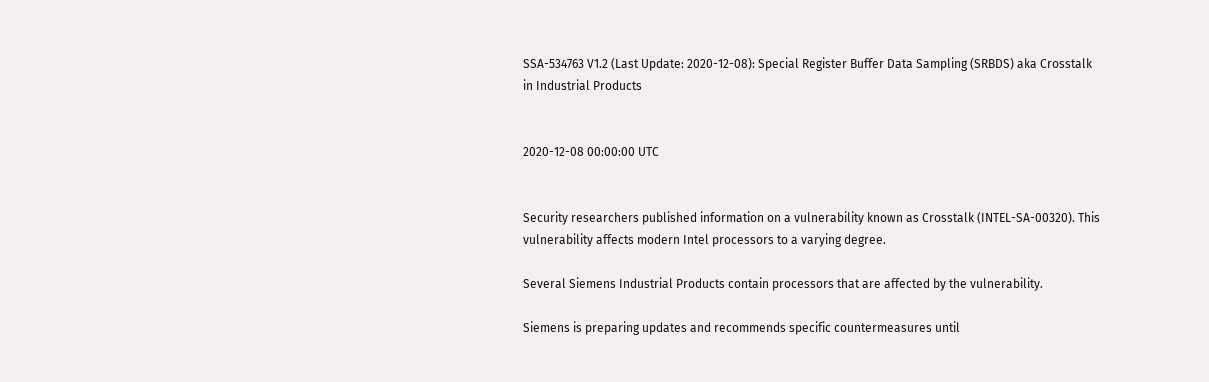SSA-534763 V1.2 (Last Update: 2020-12-08): Special Register Buffer Data Sampling (SRBDS) aka Crosstalk in Industrial Products


2020-12-08 00:00:00 UTC


Security researchers published information on a vulnerability known as Crosstalk (INTEL-SA-00320). This vulnerability affects modern Intel processors to a varying degree.

Several Siemens Industrial Products contain processors that are affected by the vulnerability.

Siemens is preparing updates and recommends specific countermeasures until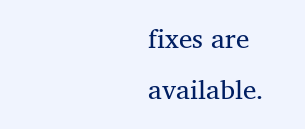fixes are available.